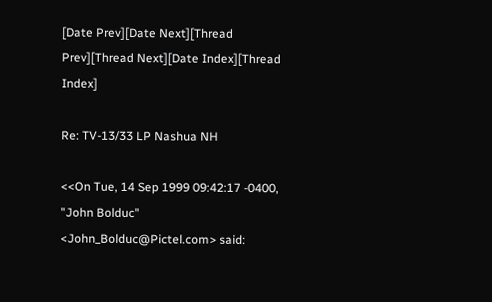[Date Prev][Date Next][Thread Prev][Thread Next][Date Index][Thread Index]

Re: TV-13/33 LP Nashua NH

<<On Tue, 14 Sep 1999 09:42:17 -0400, "John Bolduc" <John_Bolduc@Pictel.com> said: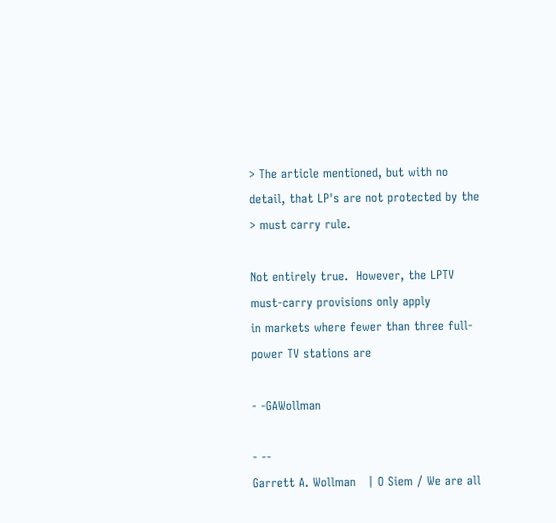> The article mentioned, but with no detail, that LP's are not protected by the
> must carry rule.

Not entirely true.  However, the LPTV must-carry provisions only apply
in markets where fewer than three full-power TV stations are

- -GAWollman

- --
Garrett A. Wollman   | O Siem / We are all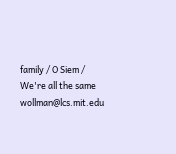family / O Siem / We're all the same
wollman@lcs.mit.edu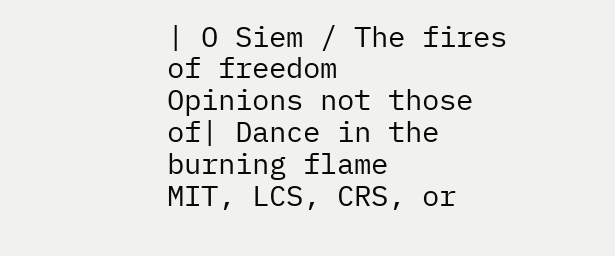| O Siem / The fires of freedom
Opinions not those of| Dance in the burning flame
MIT, LCS, CRS, or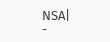NSA|                     -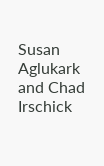Susan Aglukark and Chad Irschick